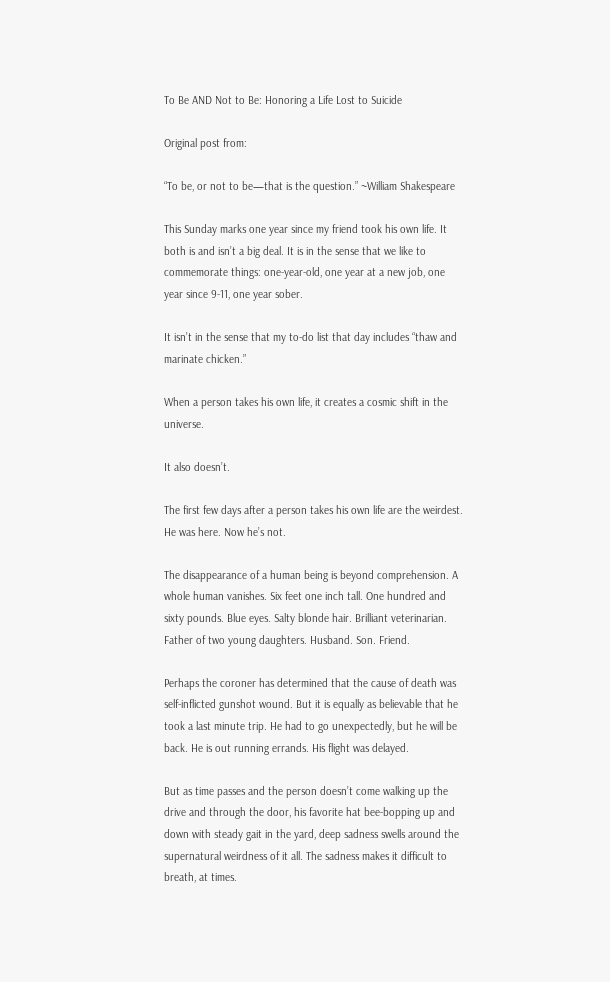To Be AND Not to Be: Honoring a Life Lost to Suicide

Original post from:

“To be, or not to be—that is the question.” ~William Shakespeare

This Sunday marks one year since my friend took his own life. It both is and isn’t a big deal. It is in the sense that we like to commemorate things: one-year-old, one year at a new job, one year since 9-11, one year sober.

It isn’t in the sense that my to-do list that day includes “thaw and marinate chicken.”

When a person takes his own life, it creates a cosmic shift in the universe.

It also doesn’t.

The first few days after a person takes his own life are the weirdest. He was here. Now he’s not.

The disappearance of a human being is beyond comprehension. A whole human vanishes. Six feet one inch tall. One hundred and sixty pounds. Blue eyes. Salty blonde hair. Brilliant veterinarian. Father of two young daughters. Husband. Son. Friend.

Perhaps the coroner has determined that the cause of death was self-inflicted gunshot wound. But it is equally as believable that he took a last minute trip. He had to go unexpectedly, but he will be back. He is out running errands. His flight was delayed.

But as time passes and the person doesn’t come walking up the drive and through the door, his favorite hat bee-bopping up and down with steady gait in the yard, deep sadness swells around the supernatural weirdness of it all. The sadness makes it difficult to breath, at times.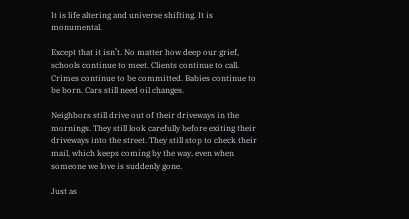It is life altering and universe shifting. It is monumental.

Except that it isn’t. No matter how deep our grief, schools continue to meet. Clients continue to call. Crimes continue to be committed. Babies continue to be born. Cars still need oil changes.

Neighbors still drive out of their driveways in the mornings. They still look carefully before exiting their driveways into the street. They still stop to check their mail, which keeps coming by the way, even when someone we love is suddenly gone.

Just as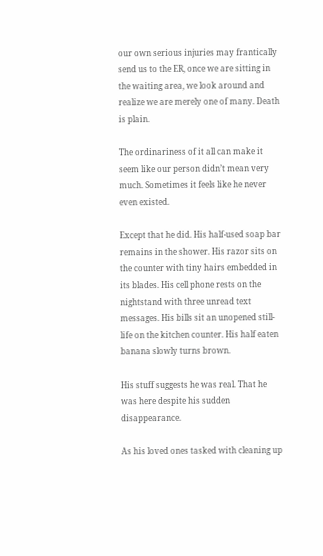our own serious injuries may frantically send us to the ER, once we are sitting in the waiting area, we look around and realize we are merely one of many. Death is plain.

The ordinariness of it all can make it seem like our person didn’t mean very much. Sometimes it feels like he never even existed.

Except that he did. His half-used soap bar remains in the shower. His razor sits on the counter with tiny hairs embedded in its blades. His cell phone rests on the nightstand with three unread text messages. His bills sit an unopened still-life on the kitchen counter. His half eaten banana slowly turns brown.

His stuff suggests he was real. That he was here despite his sudden disappearance.

As his loved ones tasked with cleaning up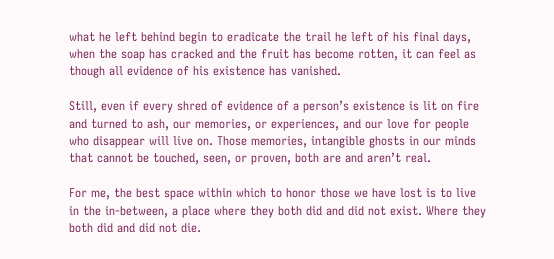what he left behind begin to eradicate the trail he left of his final days, when the soap has cracked and the fruit has become rotten, it can feel as though all evidence of his existence has vanished.

Still, even if every shred of evidence of a person’s existence is lit on fire and turned to ash, our memories, or experiences, and our love for people who disappear will live on. Those memories, intangible ghosts in our minds that cannot be touched, seen, or proven, both are and aren’t real.

For me, the best space within which to honor those we have lost is to live in the in-between, a place where they both did and did not exist. Where they both did and did not die.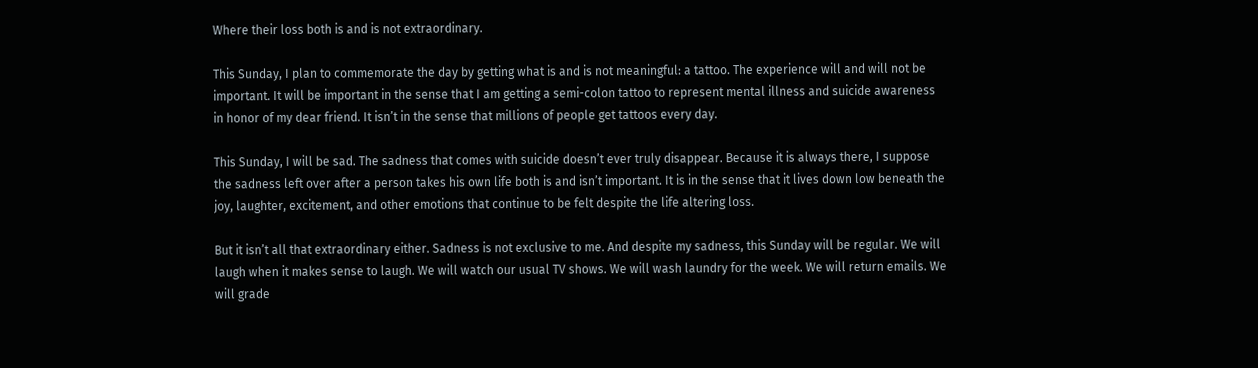Where their loss both is and is not extraordinary.

This Sunday, I plan to commemorate the day by getting what is and is not meaningful: a tattoo. The experience will and will not be important. It will be important in the sense that I am getting a semi-colon tattoo to represent mental illness and suicide awareness in honor of my dear friend. It isn’t in the sense that millions of people get tattoos every day.

This Sunday, I will be sad. The sadness that comes with suicide doesn’t ever truly disappear. Because it is always there, I suppose the sadness left over after a person takes his own life both is and isn’t important. It is in the sense that it lives down low beneath the joy, laughter, excitement, and other emotions that continue to be felt despite the life altering loss.

But it isn’t all that extraordinary either. Sadness is not exclusive to me. And despite my sadness, this Sunday will be regular. We will laugh when it makes sense to laugh. We will watch our usual TV shows. We will wash laundry for the week. We will return emails. We will grade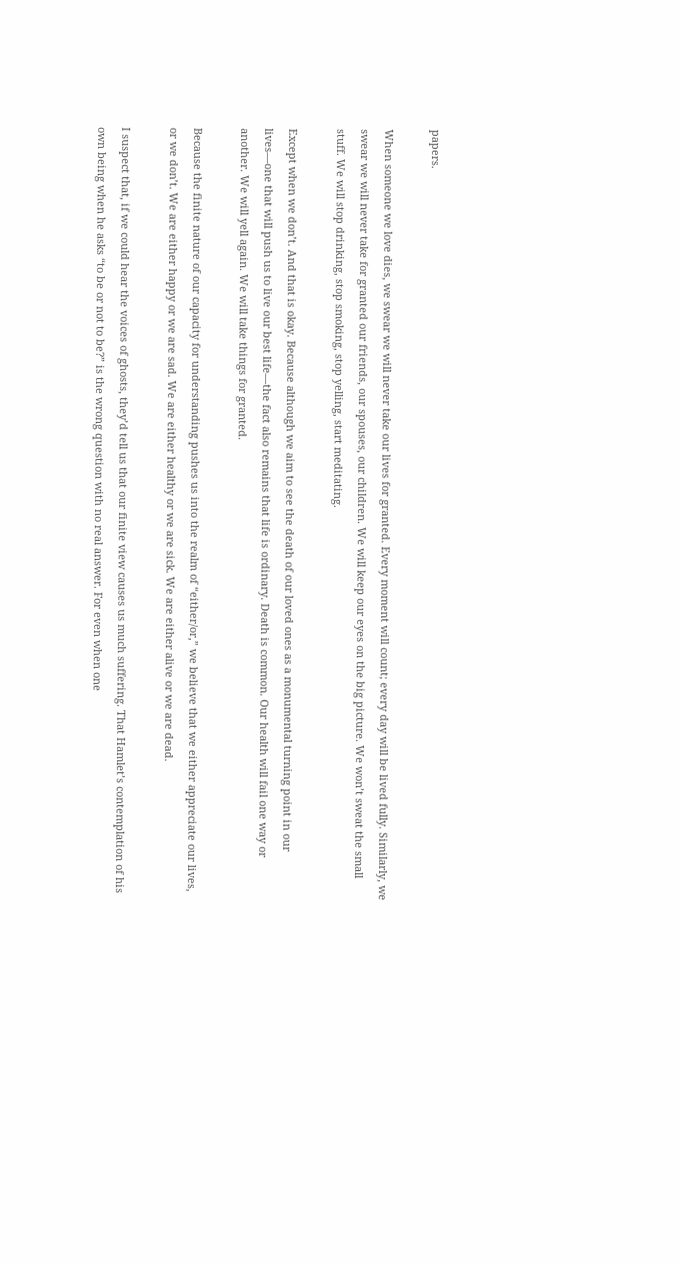papers.

When someone we love dies, we swear we will never take our lives for granted. Every moment will count; every day will be lived fully. Similarly, we swear we will never take for granted our friends, our spouses, our children. We will keep our eyes on the big picture. We won’t sweat the small stuff. We will stop drinking, stop smoking, stop yelling, start meditating.

Except when we don’t. And that is okay. Because although we aim to see the death of our loved ones as a monumental turning point in our lives—one that will push us to live our best life—the fact also remains that life is ordinary. Death is common. Our health will fail one way or another. We will yell again. We will take things for granted.

Because the finite nature of our capacity for understanding pushes us into the realm of “either/or,” we believe that we either appreciate our lives, or we don’t. We are either happy or we are sad. We are either healthy or we are sick. We are either alive or we are dead.

I suspect that, if we could hear the voices of ghosts, they’d tell us that our finite view causes us much suffering. That Hamlet’s contemplation of his own being when he asks “to be or not to be?” is the wrong question with no real answer. For even when one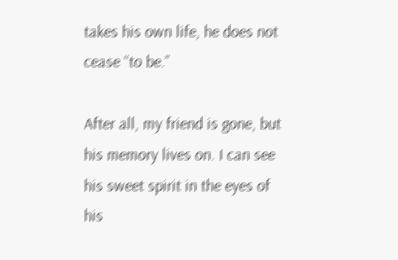takes his own life, he does not cease “to be.”

After all, my friend is gone, but his memory lives on. I can see his sweet spirit in the eyes of his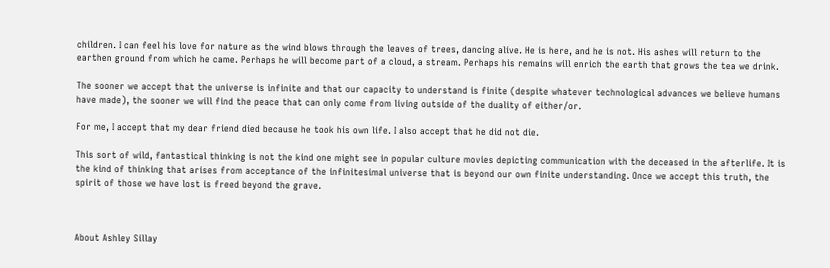children. I can feel his love for nature as the wind blows through the leaves of trees, dancing alive. He is here, and he is not. His ashes will return to the earthen ground from which he came. Perhaps he will become part of a cloud, a stream. Perhaps his remains will enrich the earth that grows the tea we drink.

The sooner we accept that the universe is infinite and that our capacity to understand is finite (despite whatever technological advances we believe humans have made), the sooner we will find the peace that can only come from living outside of the duality of either/or.

For me, I accept that my dear friend died because he took his own life. I also accept that he did not die.

This sort of wild, fantastical thinking is not the kind one might see in popular culture movies depicting communication with the deceased in the afterlife. It is the kind of thinking that arises from acceptance of the infinitesimal universe that is beyond our own finite understanding. Once we accept this truth, the spirit of those we have lost is freed beyond the grave.



About Ashley Sillay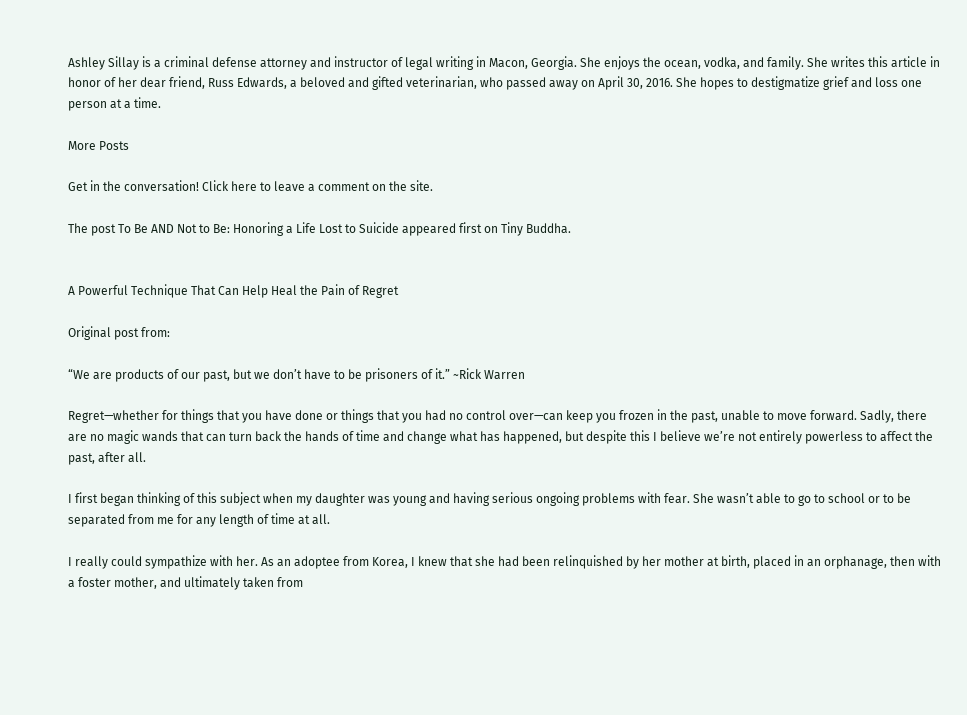Ashley Sillay is a criminal defense attorney and instructor of legal writing in Macon, Georgia. She enjoys the ocean, vodka, and family. She writes this article in honor of her dear friend, Russ Edwards, a beloved and gifted veterinarian, who passed away on April 30, 2016. She hopes to destigmatize grief and loss one person at a time.

More Posts

Get in the conversation! Click here to leave a comment on the site.

The post To Be AND Not to Be: Honoring a Life Lost to Suicide appeared first on Tiny Buddha.


A Powerful Technique That Can Help Heal the Pain of Regret

Original post from:

“We are products of our past, but we don’t have to be prisoners of it.” ~Rick Warren

Regret—whether for things that you have done or things that you had no control over—can keep you frozen in the past, unable to move forward. Sadly, there are no magic wands that can turn back the hands of time and change what has happened, but despite this I believe we’re not entirely powerless to affect the past, after all.

I first began thinking of this subject when my daughter was young and having serious ongoing problems with fear. She wasn’t able to go to school or to be separated from me for any length of time at all.

I really could sympathize with her. As an adoptee from Korea, I knew that she had been relinquished by her mother at birth, placed in an orphanage, then with a foster mother, and ultimately taken from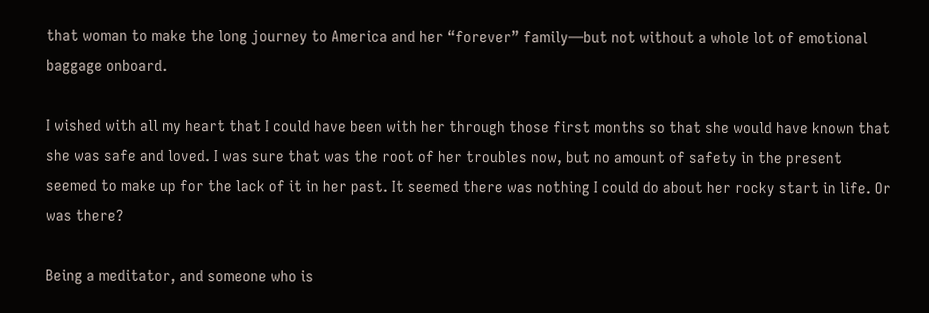that woman to make the long journey to America and her “forever” family—but not without a whole lot of emotional baggage onboard.

I wished with all my heart that I could have been with her through those first months so that she would have known that she was safe and loved. I was sure that was the root of her troubles now, but no amount of safety in the present seemed to make up for the lack of it in her past. It seemed there was nothing I could do about her rocky start in life. Or was there?

Being a meditator, and someone who is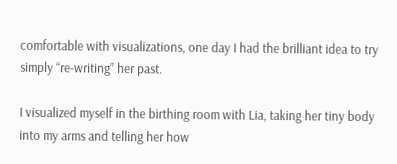comfortable with visualizations, one day I had the brilliant idea to try simply “re-writing” her past.

I visualized myself in the birthing room with Lia, taking her tiny body into my arms and telling her how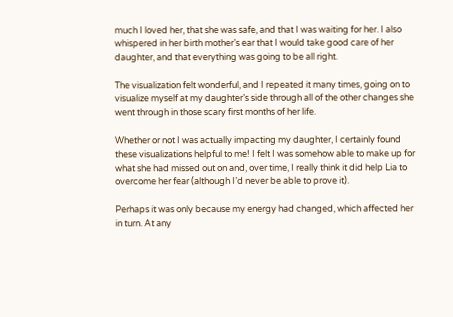much I loved her, that she was safe, and that I was waiting for her. I also whispered in her birth mother’s ear that I would take good care of her daughter, and that everything was going to be all right.

The visualization felt wonderful, and I repeated it many times, going on to visualize myself at my daughter’s side through all of the other changes she went through in those scary first months of her life.

Whether or not I was actually impacting my daughter, I certainly found these visualizations helpful to me! I felt I was somehow able to make up for what she had missed out on and, over time, I really think it did help Lia to overcome her fear (although I’d never be able to prove it).

Perhaps it was only because my energy had changed, which affected her in turn. At any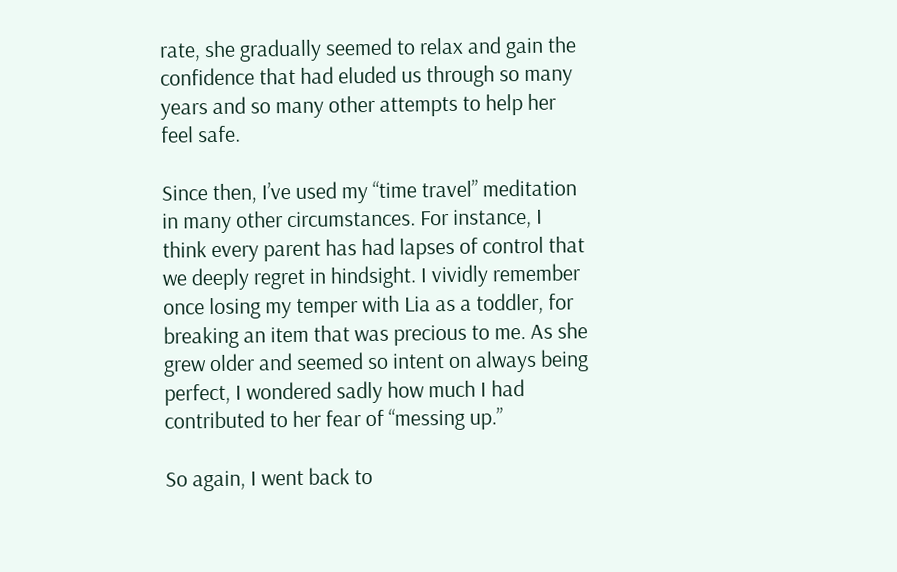rate, she gradually seemed to relax and gain the confidence that had eluded us through so many years and so many other attempts to help her feel safe.

Since then, I’ve used my “time travel” meditation in many other circumstances. For instance, I think every parent has had lapses of control that we deeply regret in hindsight. I vividly remember once losing my temper with Lia as a toddler, for breaking an item that was precious to me. As she grew older and seemed so intent on always being perfect, I wondered sadly how much I had contributed to her fear of “messing up.”

So again, I went back to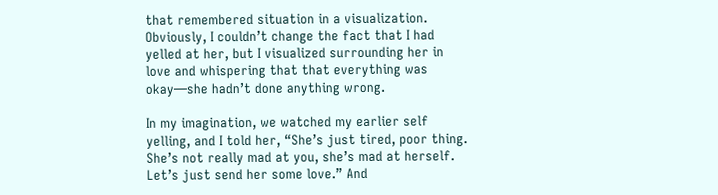that remembered situation in a visualization. Obviously, I couldn’t change the fact that I had yelled at her, but I visualized surrounding her in love and whispering that that everything was okay—she hadn’t done anything wrong.

In my imagination, we watched my earlier self yelling, and I told her, “She’s just tired, poor thing. She’s not really mad at you, she’s mad at herself. Let’s just send her some love.” And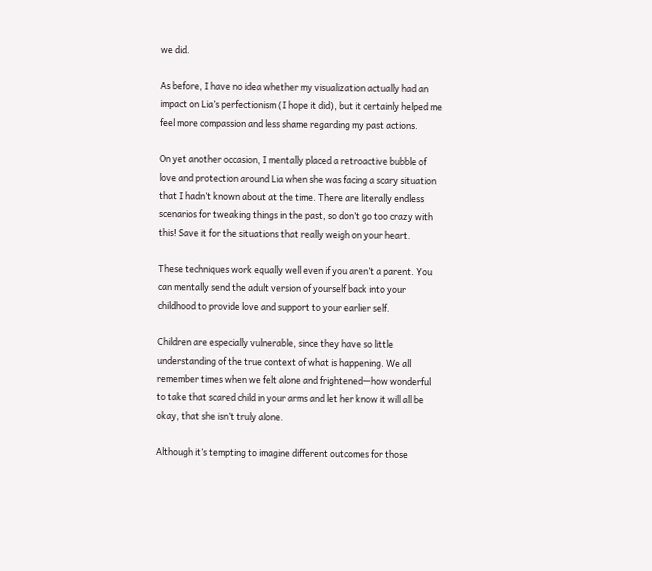we did.

As before, I have no idea whether my visualization actually had an impact on Lia’s perfectionism (I hope it did), but it certainly helped me feel more compassion and less shame regarding my past actions.

On yet another occasion, I mentally placed a retroactive bubble of love and protection around Lia when she was facing a scary situation that I hadn’t known about at the time. There are literally endless scenarios for tweaking things in the past, so don’t go too crazy with this! Save it for the situations that really weigh on your heart.

These techniques work equally well even if you aren’t a parent. You can mentally send the adult version of yourself back into your childhood to provide love and support to your earlier self.

Children are especially vulnerable, since they have so little understanding of the true context of what is happening. We all remember times when we felt alone and frightened—how wonderful to take that scared child in your arms and let her know it will all be okay, that she isn’t truly alone.

Although it’s tempting to imagine different outcomes for those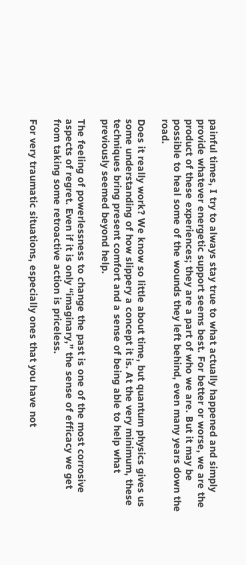painful times, I try to always stay true to what actually happened and simply provide whatever energetic support seems best. For better or worse, we are the product of these experiences; they are a part of who we are. But it may be possible to heal some of the wounds they left behind, even many years down the road.

Does it really work? We know so little about time, but quantum physics gives us some understanding of how slippery a concept it is. At the very minimum, these techniques bring present comfort and a sense of being able to help what previously seemed beyond help.

The feeling of powerlessness to change the past is one of the most corrosive aspects of regret. Even if it is only “imaginary,” the sense of efficacy we get from taking some retroactive action is priceless.

For very traumatic situations, especially ones that you have not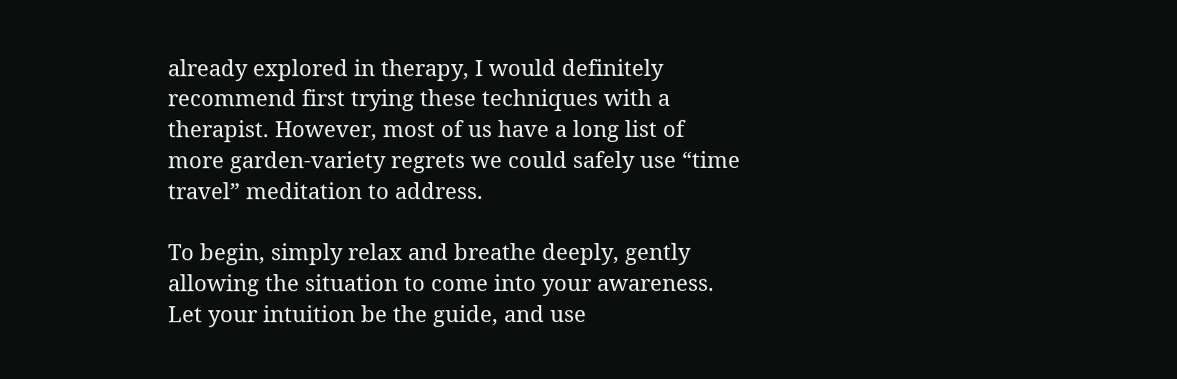already explored in therapy, I would definitely recommend first trying these techniques with a therapist. However, most of us have a long list of more garden-variety regrets we could safely use “time travel” meditation to address.

To begin, simply relax and breathe deeply, gently allowing the situation to come into your awareness. Let your intuition be the guide, and use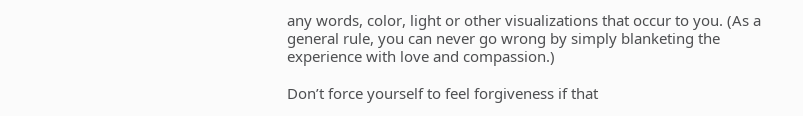any words, color, light or other visualizations that occur to you. (As a general rule, you can never go wrong by simply blanketing the experience with love and compassion.)

Don’t force yourself to feel forgiveness if that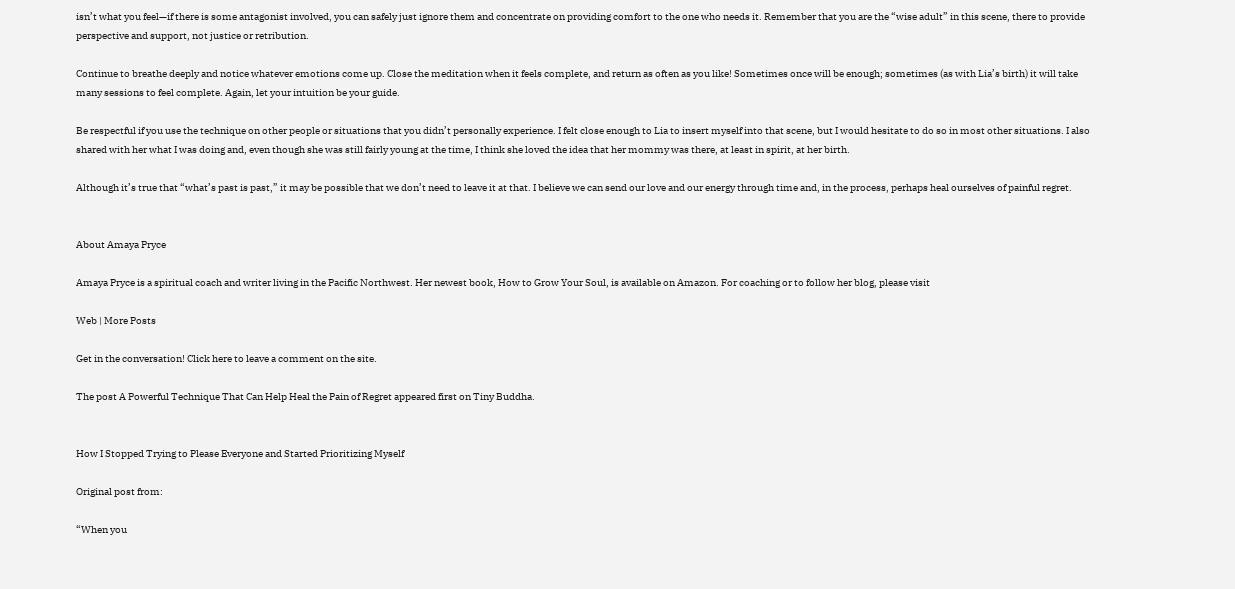isn’t what you feel—if there is some antagonist involved, you can safely just ignore them and concentrate on providing comfort to the one who needs it. Remember that you are the “wise adult” in this scene, there to provide perspective and support, not justice or retribution.

Continue to breathe deeply and notice whatever emotions come up. Close the meditation when it feels complete, and return as often as you like! Sometimes once will be enough; sometimes (as with Lia’s birth) it will take many sessions to feel complete. Again, let your intuition be your guide.

Be respectful if you use the technique on other people or situations that you didn’t personally experience. I felt close enough to Lia to insert myself into that scene, but I would hesitate to do so in most other situations. I also shared with her what I was doing and, even though she was still fairly young at the time, I think she loved the idea that her mommy was there, at least in spirit, at her birth.

Although it’s true that “what’s past is past,” it may be possible that we don’t need to leave it at that. I believe we can send our love and our energy through time and, in the process, perhaps heal ourselves of painful regret.


About Amaya Pryce

Amaya Pryce is a spiritual coach and writer living in the Pacific Northwest. Her newest book, How to Grow Your Soul, is available on Amazon. For coaching or to follow her blog, please visit

Web | More Posts

Get in the conversation! Click here to leave a comment on the site.

The post A Powerful Technique That Can Help Heal the Pain of Regret appeared first on Tiny Buddha.


How I Stopped Trying to Please Everyone and Started Prioritizing Myself

Original post from:

“When you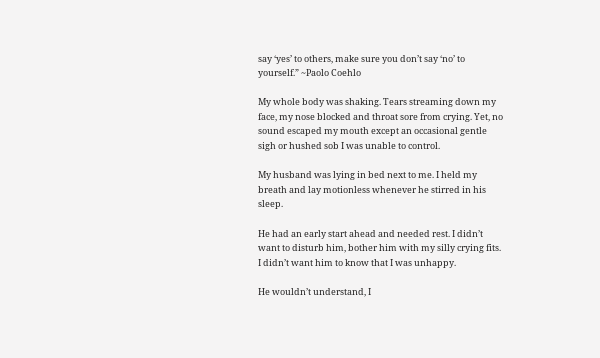say ‘yes’ to others, make sure you don’t say ‘no’ to yourself.” ~Paolo Coehlo

My whole body was shaking. Tears streaming down my face, my nose blocked and throat sore from crying. Yet, no sound escaped my mouth except an occasional gentle sigh or hushed sob I was unable to control.

My husband was lying in bed next to me. I held my breath and lay motionless whenever he stirred in his sleep.

He had an early start ahead and needed rest. I didn’t want to disturb him, bother him with my silly crying fits. I didn’t want him to know that I was unhappy.

He wouldn’t understand, I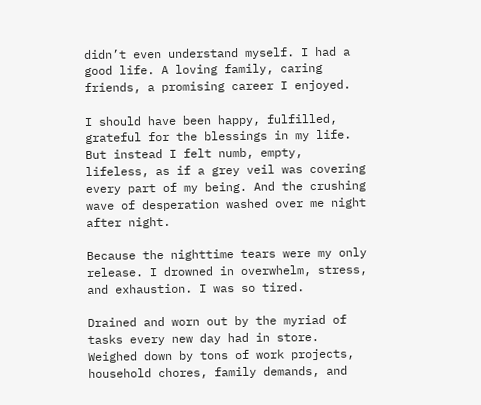didn’t even understand myself. I had a good life. A loving family, caring friends, a promising career I enjoyed.

I should have been happy, fulfilled, grateful for the blessings in my life. But instead I felt numb, empty, lifeless, as if a grey veil was covering every part of my being. And the crushing wave of desperation washed over me night after night.

Because the nighttime tears were my only release. I drowned in overwhelm, stress, and exhaustion. I was so tired.

Drained and worn out by the myriad of tasks every new day had in store. Weighed down by tons of work projects, household chores, family demands, and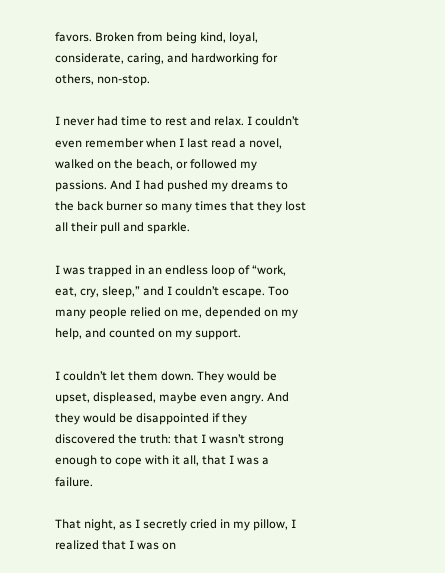favors. Broken from being kind, loyal, considerate, caring, and hardworking for others, non-stop.

I never had time to rest and relax. I couldn’t even remember when I last read a novel, walked on the beach, or followed my passions. And I had pushed my dreams to the back burner so many times that they lost all their pull and sparkle.

I was trapped in an endless loop of “work, eat, cry, sleep,” and I couldn’t escape. Too many people relied on me, depended on my help, and counted on my support.

I couldn’t let them down. They would be upset, displeased, maybe even angry. And they would be disappointed if they discovered the truth: that I wasn’t strong enough to cope with it all, that I was a failure.

That night, as I secretly cried in my pillow, I realized that I was on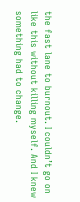the fast lane to burnout. I couldn’t go on like this without killing myself. And I knew something had to change.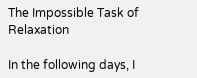The Impossible Task of Relaxation

In the following days, I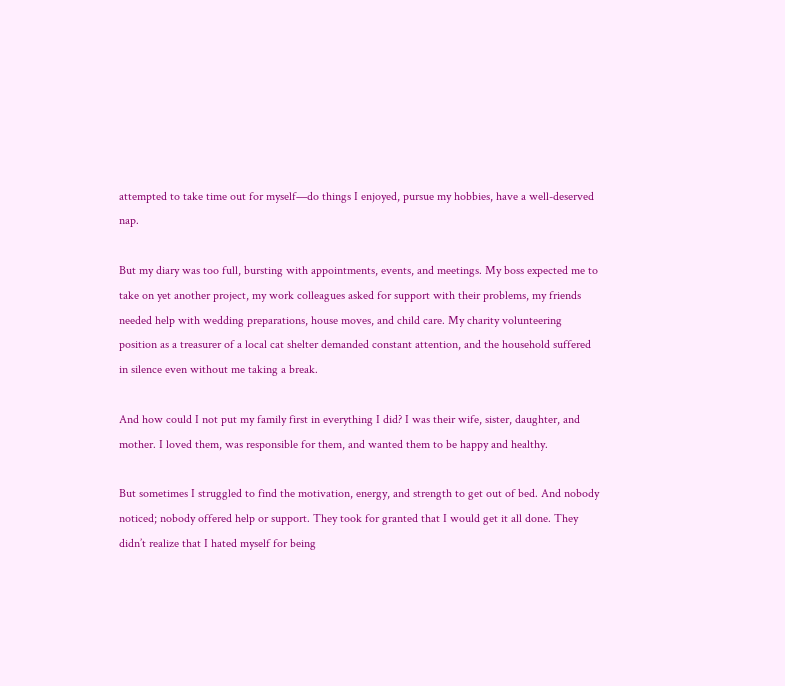attempted to take time out for myself—do things I enjoyed, pursue my hobbies, have a well-deserved nap.

But my diary was too full, bursting with appointments, events, and meetings. My boss expected me to take on yet another project, my work colleagues asked for support with their problems, my friends needed help with wedding preparations, house moves, and child care. My charity volunteering position as a treasurer of a local cat shelter demanded constant attention, and the household suffered in silence even without me taking a break.

And how could I not put my family first in everything I did? I was their wife, sister, daughter, and mother. I loved them, was responsible for them, and wanted them to be happy and healthy.

But sometimes I struggled to find the motivation, energy, and strength to get out of bed. And nobody noticed; nobody offered help or support. They took for granted that I would get it all done. They didn’t realize that I hated myself for being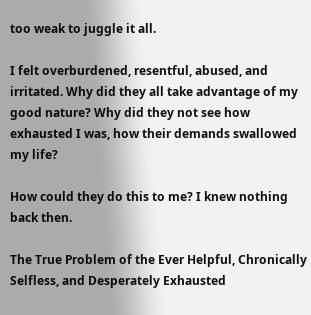too weak to juggle it all.

I felt overburdened, resentful, abused, and irritated. Why did they all take advantage of my good nature? Why did they not see how exhausted I was, how their demands swallowed my life?

How could they do this to me? I knew nothing back then.

The True Problem of the Ever Helpful, Chronically Selfless, and Desperately Exhausted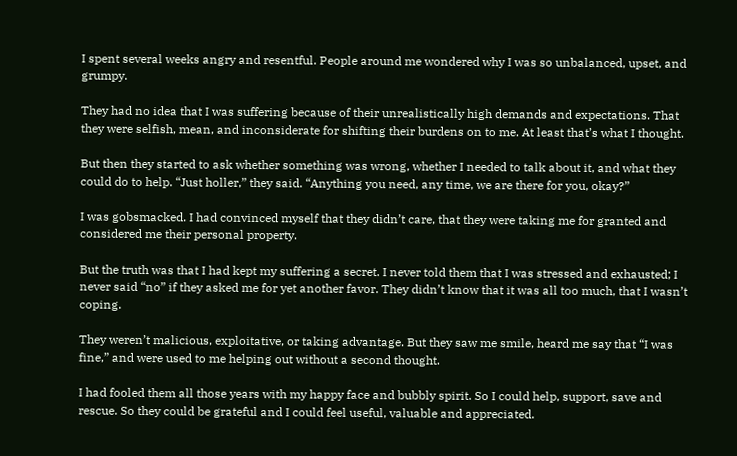I spent several weeks angry and resentful. People around me wondered why I was so unbalanced, upset, and grumpy.

They had no idea that I was suffering because of their unrealistically high demands and expectations. That they were selfish, mean, and inconsiderate for shifting their burdens on to me. At least that’s what I thought.

But then they started to ask whether something was wrong, whether I needed to talk about it, and what they could do to help. “Just holler,” they said. “Anything you need, any time, we are there for you, okay?”

I was gobsmacked. I had convinced myself that they didn’t care, that they were taking me for granted and considered me their personal property.

But the truth was that I had kept my suffering a secret. I never told them that I was stressed and exhausted; I never said “no” if they asked me for yet another favor. They didn’t know that it was all too much, that I wasn’t coping.

They weren’t malicious, exploitative, or taking advantage. But they saw me smile, heard me say that “I was fine,” and were used to me helping out without a second thought.

I had fooled them all those years with my happy face and bubbly spirit. So I could help, support, save and rescue. So they could be grateful and I could feel useful, valuable and appreciated.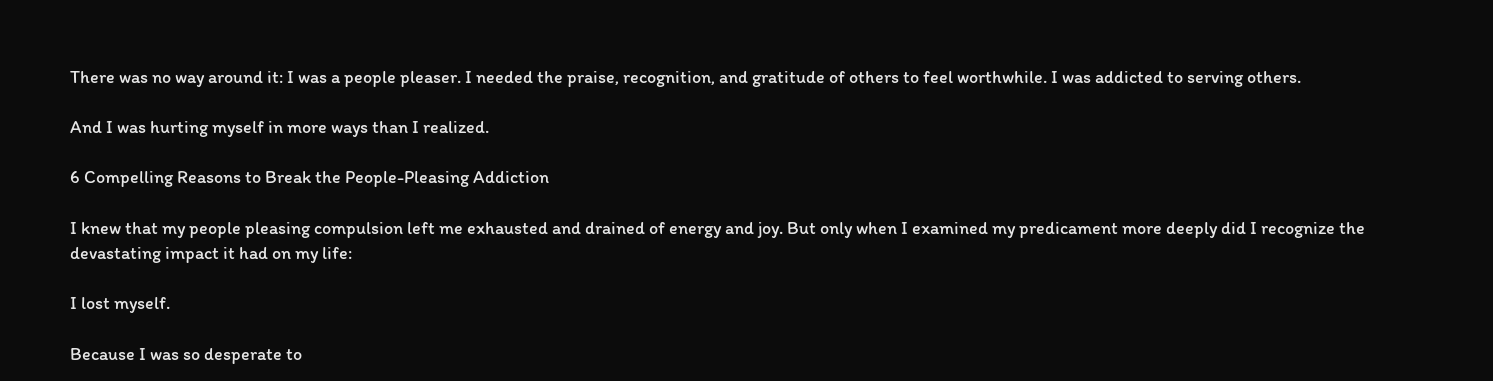There was no way around it: I was a people pleaser. I needed the praise, recognition, and gratitude of others to feel worthwhile. I was addicted to serving others.

And I was hurting myself in more ways than I realized.

6 Compelling Reasons to Break the People-Pleasing Addiction

I knew that my people pleasing compulsion left me exhausted and drained of energy and joy. But only when I examined my predicament more deeply did I recognize the devastating impact it had on my life:

I lost myself.

Because I was so desperate to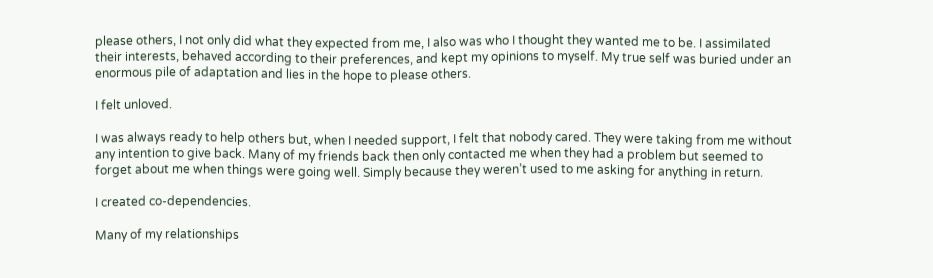please others, I not only did what they expected from me, I also was who I thought they wanted me to be. I assimilated their interests, behaved according to their preferences, and kept my opinions to myself. My true self was buried under an enormous pile of adaptation and lies in the hope to please others.

I felt unloved.

I was always ready to help others but, when I needed support, I felt that nobody cared. They were taking from me without any intention to give back. Many of my friends back then only contacted me when they had a problem but seemed to forget about me when things were going well. Simply because they weren’t used to me asking for anything in return.

I created co-dependencies.

Many of my relationships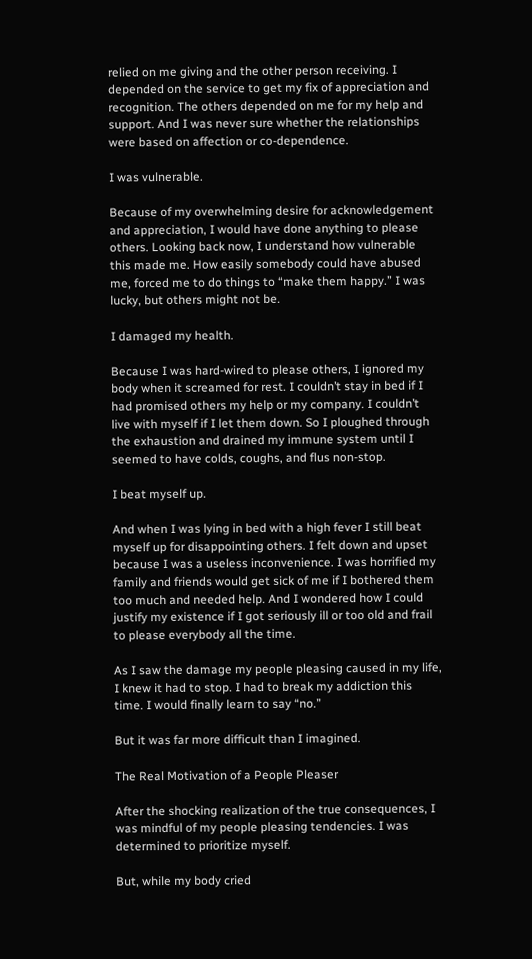relied on me giving and the other person receiving. I depended on the service to get my fix of appreciation and recognition. The others depended on me for my help and support. And I was never sure whether the relationships were based on affection or co-dependence.

I was vulnerable.

Because of my overwhelming desire for acknowledgement and appreciation, I would have done anything to please others. Looking back now, I understand how vulnerable this made me. How easily somebody could have abused me, forced me to do things to “make them happy.” I was lucky, but others might not be.

I damaged my health.

Because I was hard-wired to please others, I ignored my body when it screamed for rest. I couldn’t stay in bed if I had promised others my help or my company. I couldn’t live with myself if I let them down. So I ploughed through the exhaustion and drained my immune system until I seemed to have colds, coughs, and flus non-stop.

I beat myself up.

And when I was lying in bed with a high fever I still beat myself up for disappointing others. I felt down and upset because I was a useless inconvenience. I was horrified my family and friends would get sick of me if I bothered them too much and needed help. And I wondered how I could justify my existence if I got seriously ill or too old and frail to please everybody all the time.

As I saw the damage my people pleasing caused in my life, I knew it had to stop. I had to break my addiction this time. I would finally learn to say “no.”

But it was far more difficult than I imagined.

The Real Motivation of a People Pleaser

After the shocking realization of the true consequences, I was mindful of my people pleasing tendencies. I was determined to prioritize myself.

But, while my body cried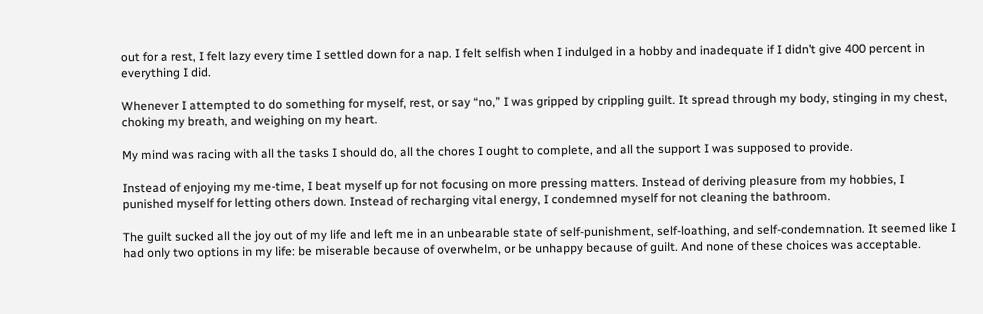out for a rest, I felt lazy every time I settled down for a nap. I felt selfish when I indulged in a hobby and inadequate if I didn’t give 400 percent in everything I did.

Whenever I attempted to do something for myself, rest, or say “no,” I was gripped by crippling guilt. It spread through my body, stinging in my chest, choking my breath, and weighing on my heart.

My mind was racing with all the tasks I should do, all the chores I ought to complete, and all the support I was supposed to provide.

Instead of enjoying my me-time, I beat myself up for not focusing on more pressing matters. Instead of deriving pleasure from my hobbies, I punished myself for letting others down. Instead of recharging vital energy, I condemned myself for not cleaning the bathroom.

The guilt sucked all the joy out of my life and left me in an unbearable state of self-punishment, self-loathing, and self-condemnation. It seemed like I had only two options in my life: be miserable because of overwhelm, or be unhappy because of guilt. And none of these choices was acceptable.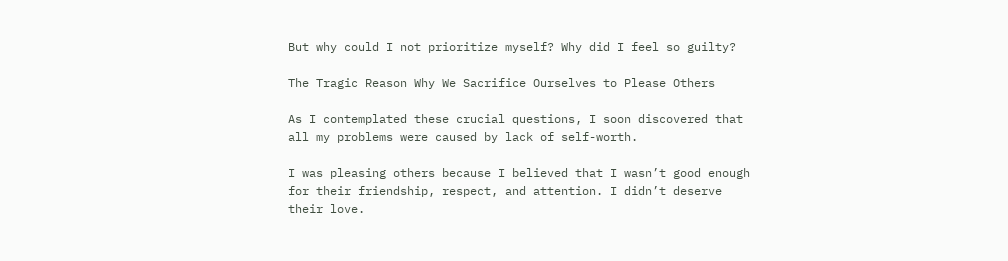But why could I not prioritize myself? Why did I feel so guilty?

The Tragic Reason Why We Sacrifice Ourselves to Please Others

As I contemplated these crucial questions, I soon discovered that all my problems were caused by lack of self-worth.

I was pleasing others because I believed that I wasn’t good enough for their friendship, respect, and attention. I didn’t deserve their love.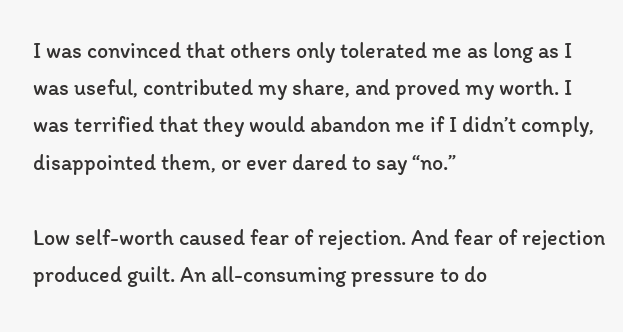I was convinced that others only tolerated me as long as I was useful, contributed my share, and proved my worth. I was terrified that they would abandon me if I didn’t comply, disappointed them, or ever dared to say “no.”

Low self-worth caused fear of rejection. And fear of rejection produced guilt. An all-consuming pressure to do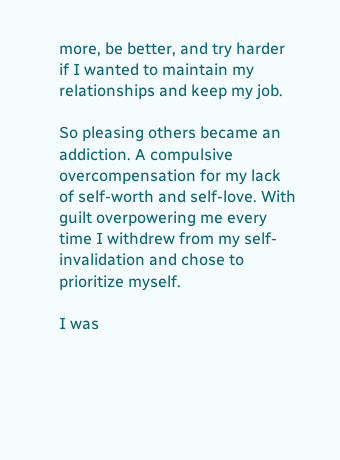more, be better, and try harder if I wanted to maintain my relationships and keep my job.

So pleasing others became an addiction. A compulsive overcompensation for my lack of self-worth and self-love. With guilt overpowering me every time I withdrew from my self-invalidation and chose to prioritize myself.

I was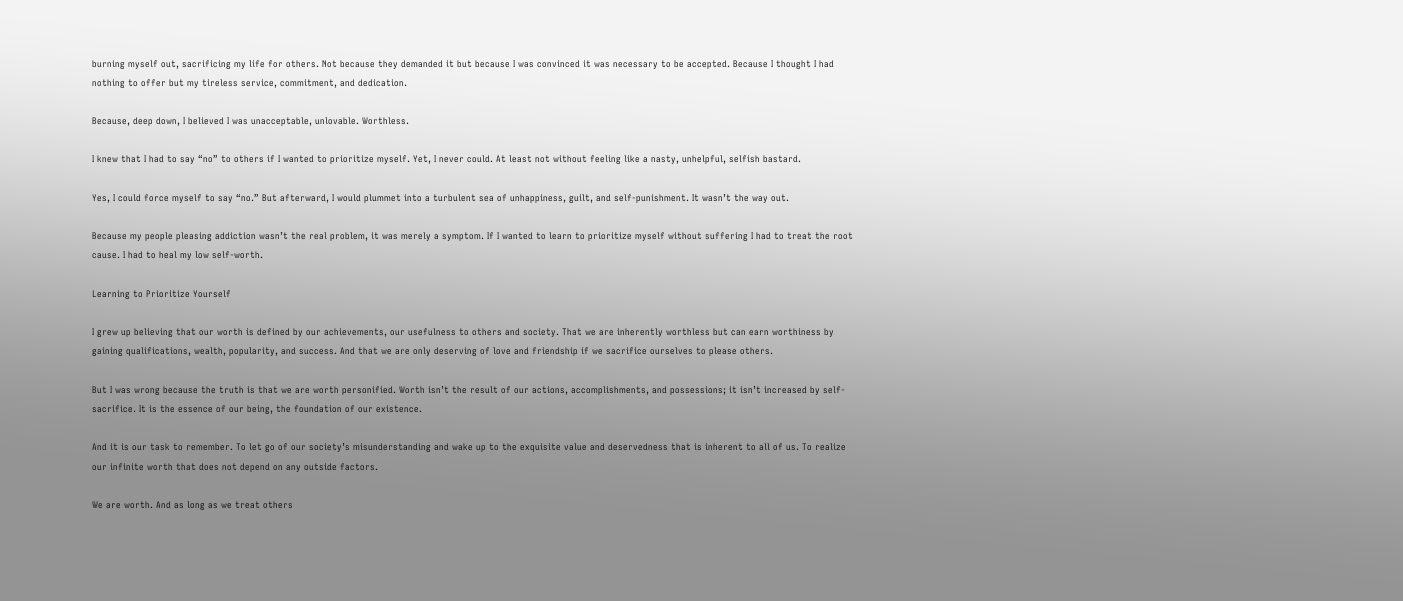burning myself out, sacrificing my life for others. Not because they demanded it but because I was convinced it was necessary to be accepted. Because I thought I had nothing to offer but my tireless service, commitment, and dedication.

Because, deep down, I believed I was unacceptable, unlovable. Worthless.

I knew that I had to say “no” to others if I wanted to prioritize myself. Yet, I never could. At least not without feeling like a nasty, unhelpful, selfish bastard.

Yes, I could force myself to say “no.” But afterward, I would plummet into a turbulent sea of unhappiness, guilt, and self-punishment. It wasn’t the way out.

Because my people pleasing addiction wasn’t the real problem, it was merely a symptom. If I wanted to learn to prioritize myself without suffering I had to treat the root cause. I had to heal my low self-worth.

Learning to Prioritize Yourself

I grew up believing that our worth is defined by our achievements, our usefulness to others and society. That we are inherently worthless but can earn worthiness by gaining qualifications, wealth, popularity, and success. And that we are only deserving of love and friendship if we sacrifice ourselves to please others.

But I was wrong because the truth is that we are worth personified. Worth isn’t the result of our actions, accomplishments, and possessions; it isn’t increased by self-sacrifice. It is the essence of our being, the foundation of our existence.

And it is our task to remember. To let go of our society’s misunderstanding and wake up to the exquisite value and deservedness that is inherent to all of us. To realize our infinite worth that does not depend on any outside factors.

We are worth. And as long as we treat others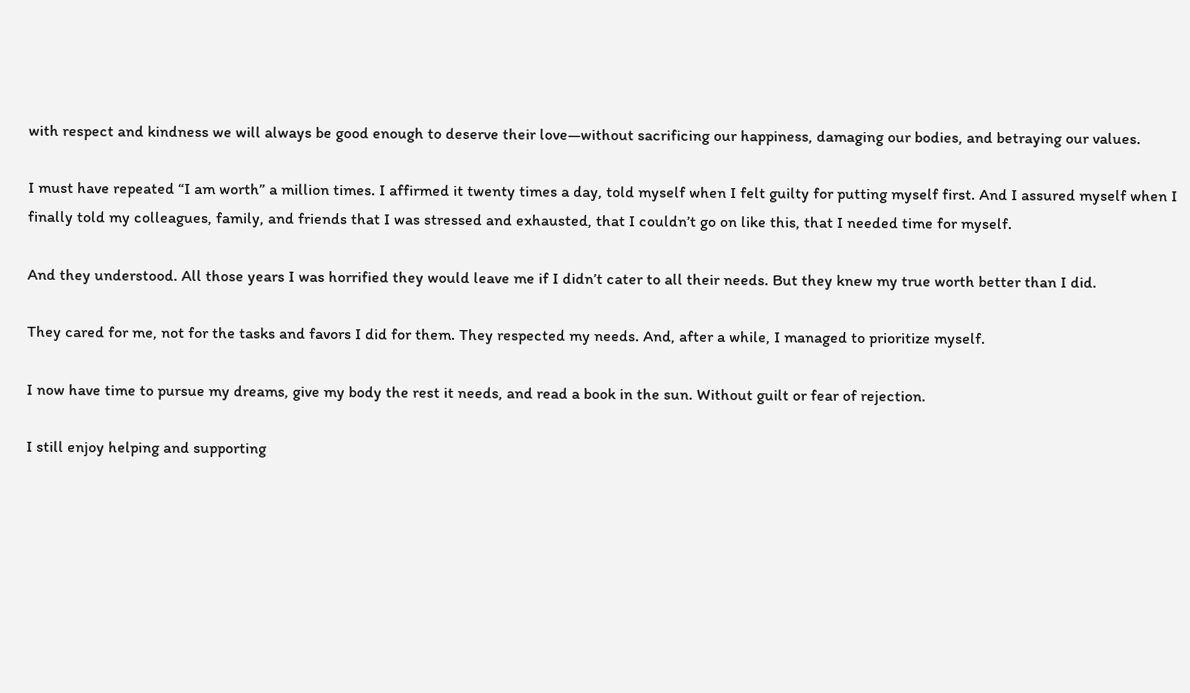with respect and kindness we will always be good enough to deserve their love—without sacrificing our happiness, damaging our bodies, and betraying our values.

I must have repeated “I am worth” a million times. I affirmed it twenty times a day, told myself when I felt guilty for putting myself first. And I assured myself when I finally told my colleagues, family, and friends that I was stressed and exhausted, that I couldn’t go on like this, that I needed time for myself.

And they understood. All those years I was horrified they would leave me if I didn’t cater to all their needs. But they knew my true worth better than I did.

They cared for me, not for the tasks and favors I did for them. They respected my needs. And, after a while, I managed to prioritize myself.

I now have time to pursue my dreams, give my body the rest it needs, and read a book in the sun. Without guilt or fear of rejection.

I still enjoy helping and supporting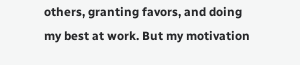others, granting favors, and doing my best at work. But my motivation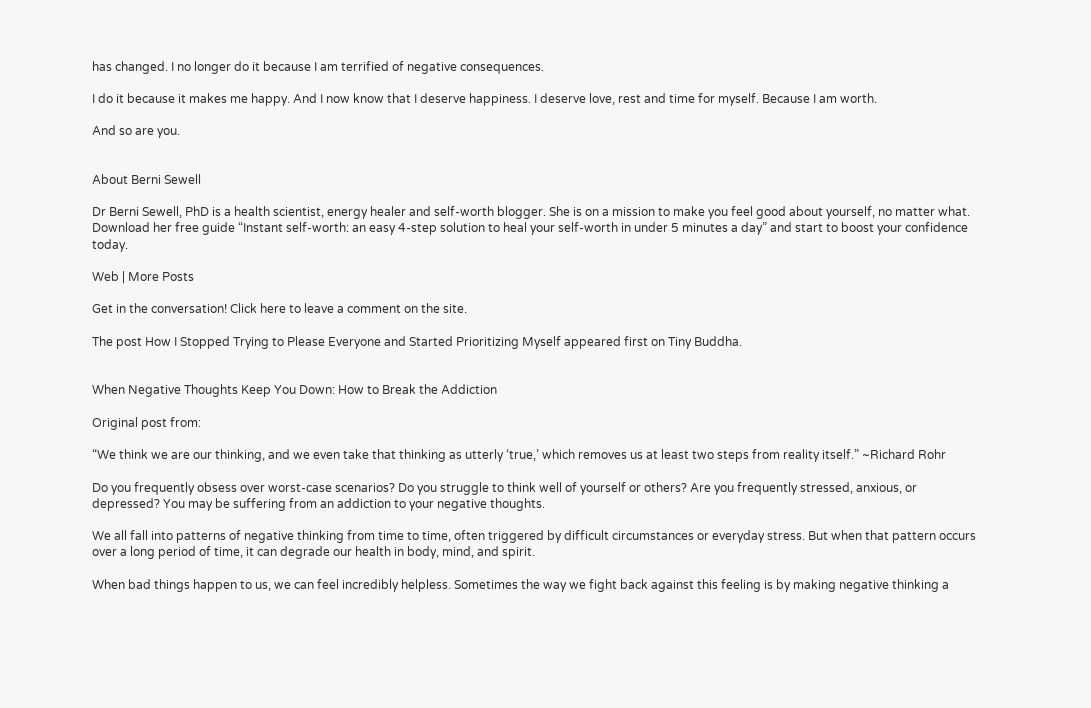has changed. I no longer do it because I am terrified of negative consequences.

I do it because it makes me happy. And I now know that I deserve happiness. I deserve love, rest and time for myself. Because I am worth.

And so are you.


About Berni Sewell

Dr Berni Sewell, PhD is a health scientist, energy healer and self-worth blogger. She is on a mission to make you feel good about yourself, no matter what. Download her free guide “Instant self-worth: an easy 4-step solution to heal your self-worth in under 5 minutes a day” and start to boost your confidence today.

Web | More Posts

Get in the conversation! Click here to leave a comment on the site.

The post How I Stopped Trying to Please Everyone and Started Prioritizing Myself appeared first on Tiny Buddha.


When Negative Thoughts Keep You Down: How to Break the Addiction

Original post from:

“We think we are our thinking, and we even take that thinking as utterly ‘true,’ which removes us at least two steps from reality itself.” ~Richard Rohr

Do you frequently obsess over worst-case scenarios? Do you struggle to think well of yourself or others? Are you frequently stressed, anxious, or depressed? You may be suffering from an addiction to your negative thoughts.

We all fall into patterns of negative thinking from time to time, often triggered by difficult circumstances or everyday stress. But when that pattern occurs over a long period of time, it can degrade our health in body, mind, and spirit.

When bad things happen to us, we can feel incredibly helpless. Sometimes the way we fight back against this feeling is by making negative thinking a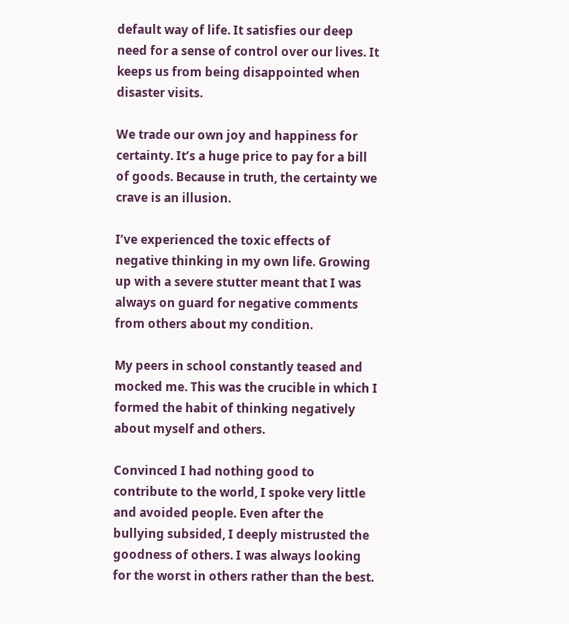default way of life. It satisfies our deep need for a sense of control over our lives. It keeps us from being disappointed when disaster visits.

We trade our own joy and happiness for certainty. It’s a huge price to pay for a bill of goods. Because in truth, the certainty we crave is an illusion.

I’ve experienced the toxic effects of negative thinking in my own life. Growing up with a severe stutter meant that I was always on guard for negative comments from others about my condition.

My peers in school constantly teased and mocked me. This was the crucible in which I formed the habit of thinking negatively about myself and others.

Convinced I had nothing good to contribute to the world, I spoke very little and avoided people. Even after the bullying subsided, I deeply mistrusted the goodness of others. I was always looking for the worst in others rather than the best.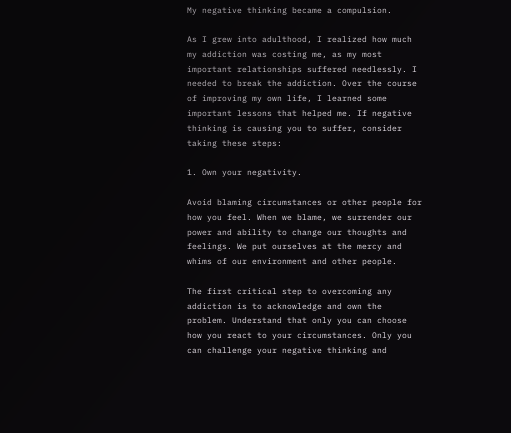My negative thinking became a compulsion.

As I grew into adulthood, I realized how much my addiction was costing me, as my most important relationships suffered needlessly. I needed to break the addiction. Over the course of improving my own life, I learned some important lessons that helped me. If negative thinking is causing you to suffer, consider taking these steps:

1. Own your negativity.

Avoid blaming circumstances or other people for how you feel. When we blame, we surrender our power and ability to change our thoughts and feelings. We put ourselves at the mercy and whims of our environment and other people.

The first critical step to overcoming any addiction is to acknowledge and own the problem. Understand that only you can choose how you react to your circumstances. Only you can challenge your negative thinking and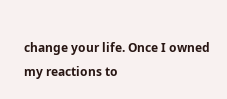change your life. Once I owned my reactions to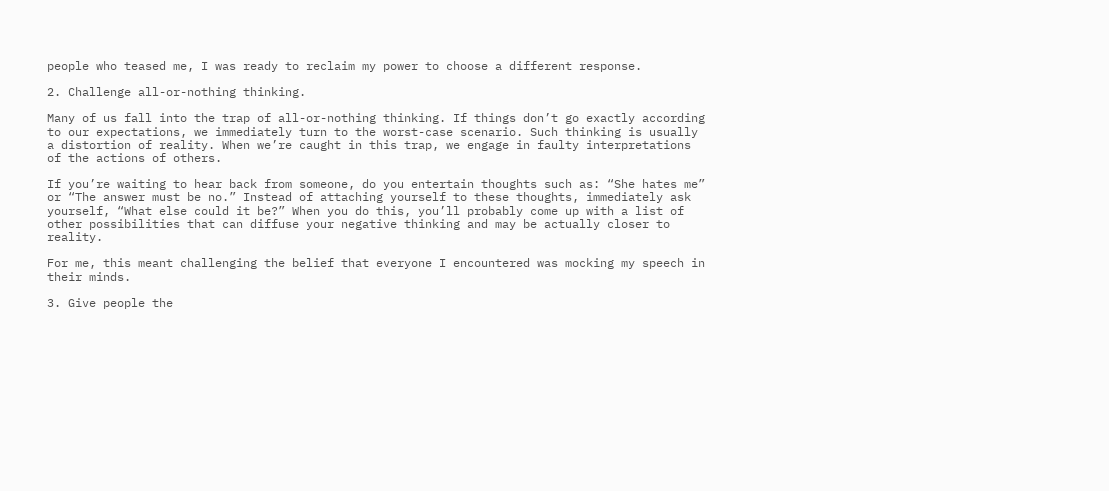people who teased me, I was ready to reclaim my power to choose a different response.

2. Challenge all-or-nothing thinking.

Many of us fall into the trap of all-or-nothing thinking. If things don’t go exactly according to our expectations, we immediately turn to the worst-case scenario. Such thinking is usually a distortion of reality. When we’re caught in this trap, we engage in faulty interpretations of the actions of others.

If you’re waiting to hear back from someone, do you entertain thoughts such as: “She hates me” or “The answer must be no.” Instead of attaching yourself to these thoughts, immediately ask yourself, “What else could it be?” When you do this, you’ll probably come up with a list of other possibilities that can diffuse your negative thinking and may be actually closer to reality.

For me, this meant challenging the belief that everyone I encountered was mocking my speech in their minds.

3. Give people the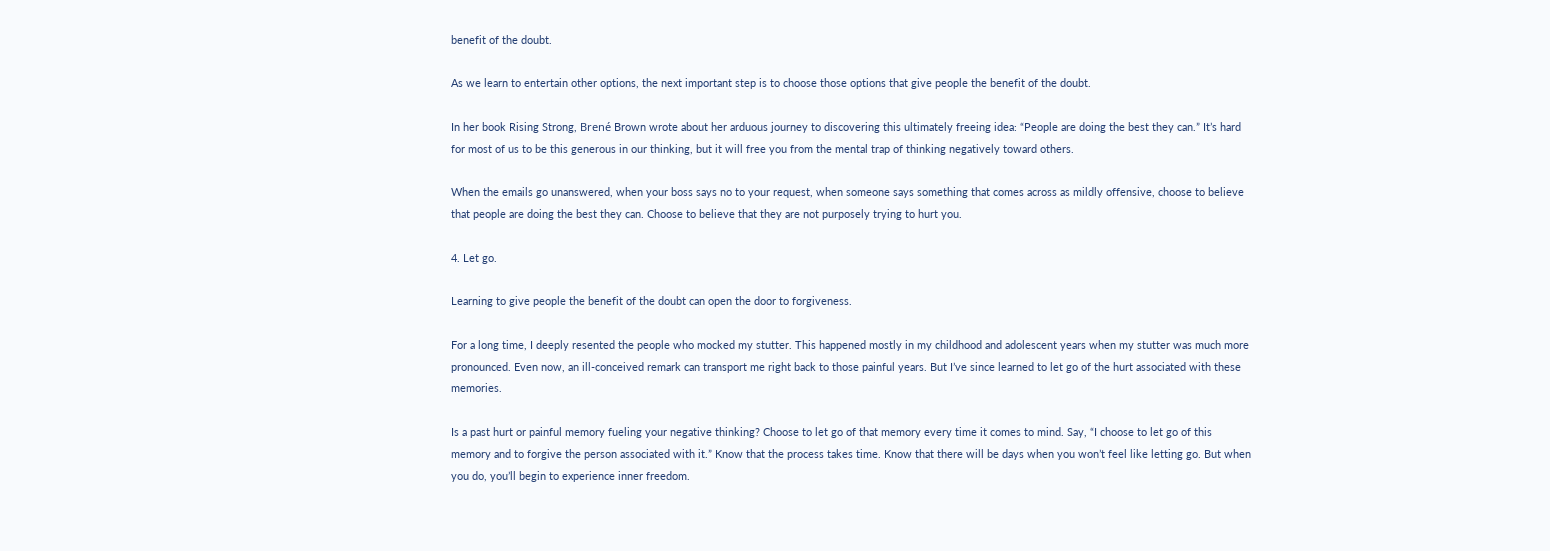benefit of the doubt.

As we learn to entertain other options, the next important step is to choose those options that give people the benefit of the doubt.

In her book Rising Strong, Brené Brown wrote about her arduous journey to discovering this ultimately freeing idea: “People are doing the best they can.” It’s hard for most of us to be this generous in our thinking, but it will free you from the mental trap of thinking negatively toward others.

When the emails go unanswered, when your boss says no to your request, when someone says something that comes across as mildly offensive, choose to believe that people are doing the best they can. Choose to believe that they are not purposely trying to hurt you.

4. Let go.

Learning to give people the benefit of the doubt can open the door to forgiveness.

For a long time, I deeply resented the people who mocked my stutter. This happened mostly in my childhood and adolescent years when my stutter was much more pronounced. Even now, an ill-conceived remark can transport me right back to those painful years. But I’ve since learned to let go of the hurt associated with these memories.

Is a past hurt or painful memory fueling your negative thinking? Choose to let go of that memory every time it comes to mind. Say, “I choose to let go of this memory and to forgive the person associated with it.” Know that the process takes time. Know that there will be days when you won’t feel like letting go. But when you do, you’ll begin to experience inner freedom.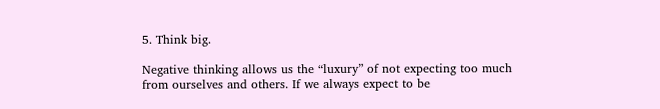5. Think big.

Negative thinking allows us the “luxury” of not expecting too much from ourselves and others. If we always expect to be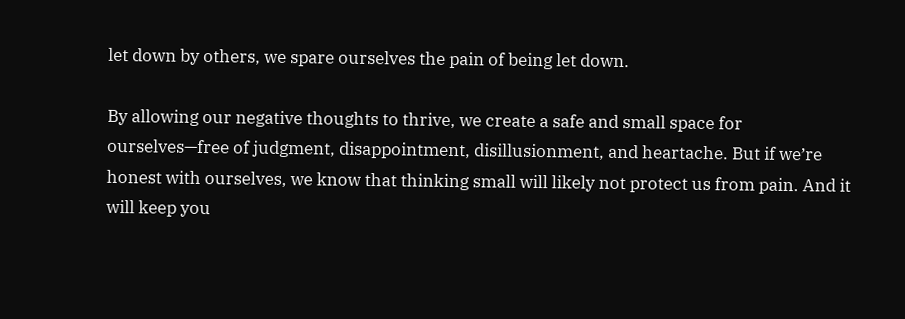let down by others, we spare ourselves the pain of being let down.

By allowing our negative thoughts to thrive, we create a safe and small space for ourselves—free of judgment, disappointment, disillusionment, and heartache. But if we’re honest with ourselves, we know that thinking small will likely not protect us from pain. And it will keep you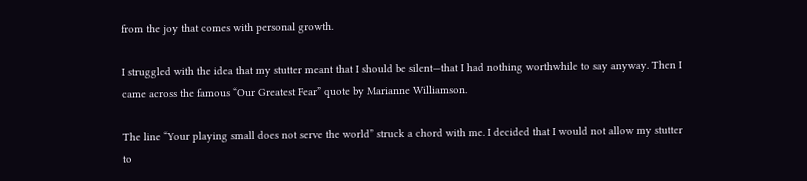from the joy that comes with personal growth.

I struggled with the idea that my stutter meant that I should be silent—that I had nothing worthwhile to say anyway. Then I came across the famous “Our Greatest Fear” quote by Marianne Williamson.

The line “Your playing small does not serve the world” struck a chord with me. I decided that I would not allow my stutter to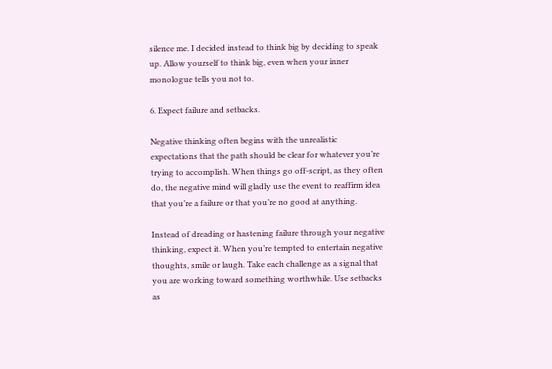silence me. I decided instead to think big by deciding to speak up. Allow yourself to think big, even when your inner monologue tells you not to.

6. Expect failure and setbacks.

Negative thinking often begins with the unrealistic expectations that the path should be clear for whatever you’re trying to accomplish. When things go off-script, as they often do, the negative mind will gladly use the event to reaffirm idea that you’re a failure or that you’re no good at anything.

Instead of dreading or hastening failure through your negative thinking, expect it. When you’re tempted to entertain negative thoughts, smile or laugh. Take each challenge as a signal that you are working toward something worthwhile. Use setbacks as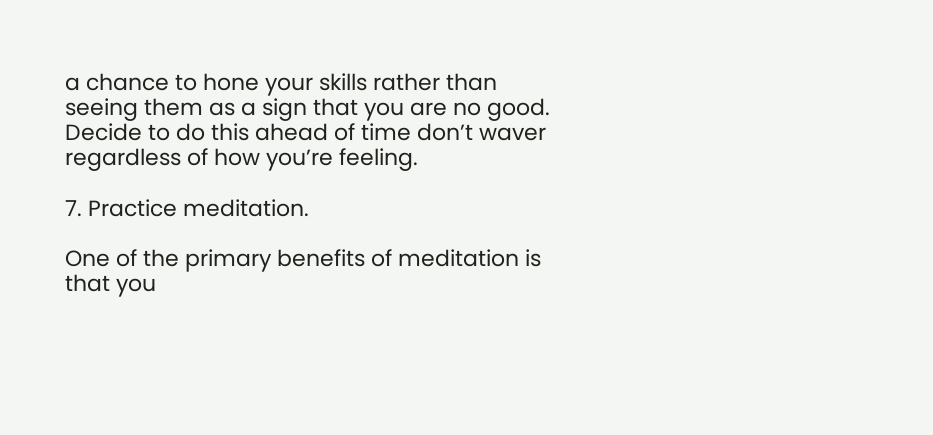a chance to hone your skills rather than seeing them as a sign that you are no good. Decide to do this ahead of time don’t waver regardless of how you’re feeling.

7. Practice meditation.

One of the primary benefits of meditation is that you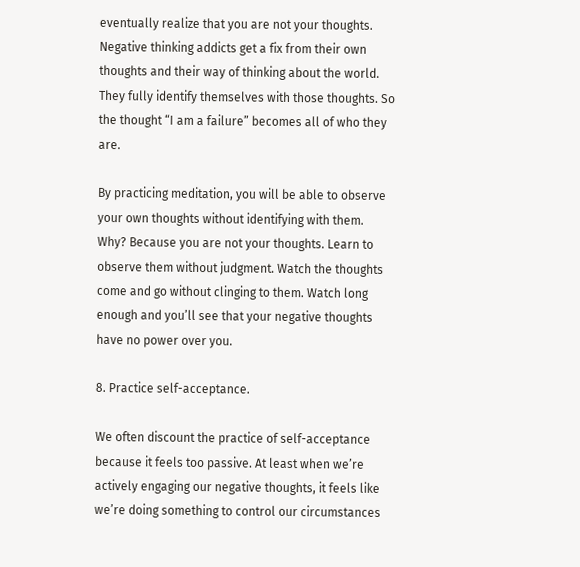eventually realize that you are not your thoughts. Negative thinking addicts get a fix from their own thoughts and their way of thinking about the world. They fully identify themselves with those thoughts. So the thought “I am a failure” becomes all of who they are.

By practicing meditation, you will be able to observe your own thoughts without identifying with them. Why? Because you are not your thoughts. Learn to observe them without judgment. Watch the thoughts come and go without clinging to them. Watch long enough and you’ll see that your negative thoughts have no power over you.

8. Practice self-acceptance.

We often discount the practice of self-acceptance because it feels too passive. At least when we’re actively engaging our negative thoughts, it feels like we’re doing something to control our circumstances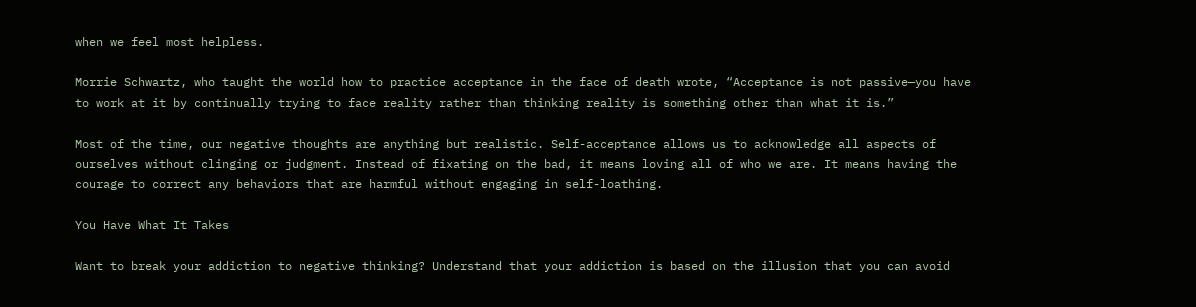when we feel most helpless.

Morrie Schwartz, who taught the world how to practice acceptance in the face of death wrote, “Acceptance is not passive—you have to work at it by continually trying to face reality rather than thinking reality is something other than what it is.”

Most of the time, our negative thoughts are anything but realistic. Self-acceptance allows us to acknowledge all aspects of ourselves without clinging or judgment. Instead of fixating on the bad, it means loving all of who we are. It means having the courage to correct any behaviors that are harmful without engaging in self-loathing.

You Have What It Takes

Want to break your addiction to negative thinking? Understand that your addiction is based on the illusion that you can avoid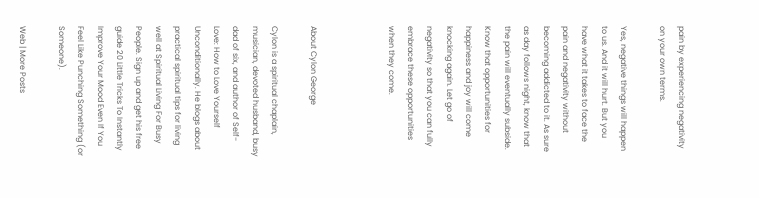pain by experiencing negativity on your own terms.

Yes, negative things will happen to us. And it will hurt. But you have what it takes to face the pain and negativity without becoming addicted to it. As sure as day follows night, know that the pain will eventually subside. Know that opportunities for happiness and joy will come knocking again. Let go of negativity so that you can fully embrace these opportunities when they come.



About Cylon George

Cylon is a spiritual chaplain, musician, devoted husband, busy dad of six, and author of Self-Love: How to Love Yourself Unconditionally. He blogs about practical spiritual tips for living well at Spiritual Living For Busy People. Sign up and get his free guide 20 Little Tricks To Instantly Improve Your Mood Even If You Feel Like Punching Something (or Someone).

Web | More Posts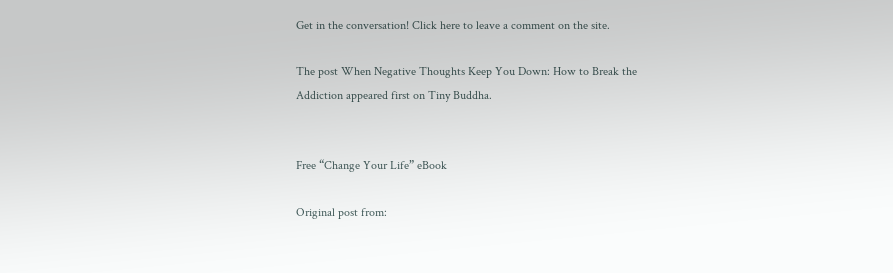Get in the conversation! Click here to leave a comment on the site.

The post When Negative Thoughts Keep You Down: How to Break the Addiction appeared first on Tiny Buddha.


Free “Change Your Life” eBook

Original post from: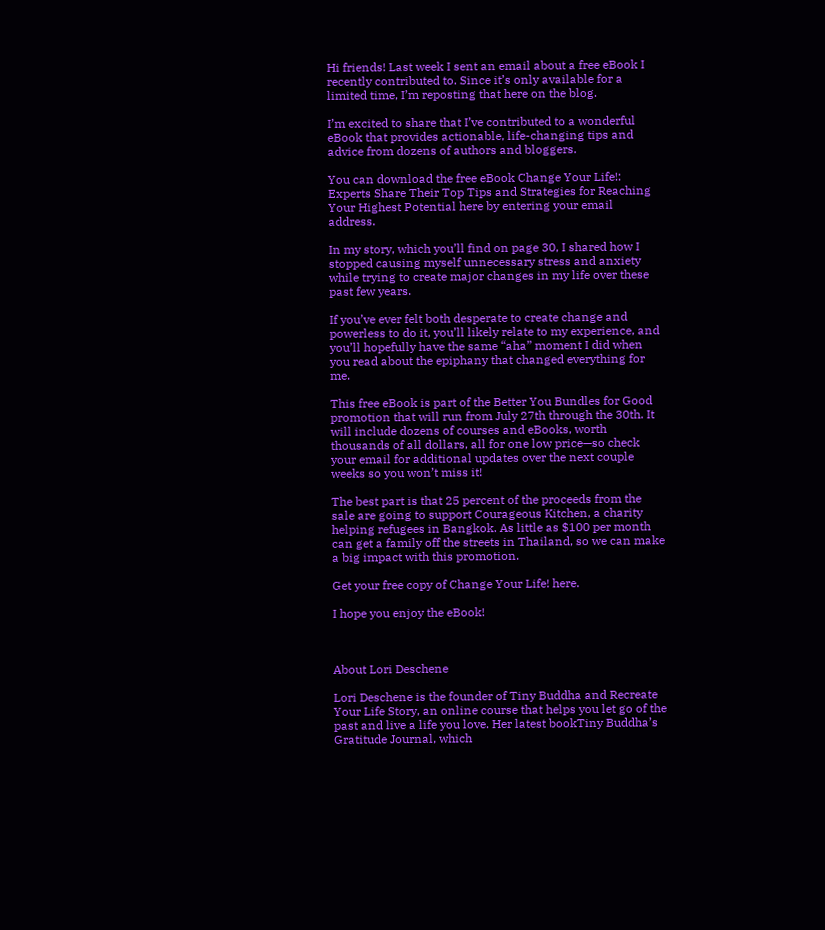Hi friends! Last week I sent an email about a free eBook I recently contributed to. Since it’s only available for a limited time, I’m reposting that here on the blog.

I’m excited to share that I’ve contributed to a wonderful eBook that provides actionable, life-changing tips and advice from dozens of authors and bloggers.

You can download the free eBook Change Your Life!: Experts Share Their Top Tips and Strategies for Reaching Your Highest Potential here by entering your email address.

In my story, which you’ll find on page 30, I shared how I stopped causing myself unnecessary stress and anxiety while trying to create major changes in my life over these past few years.

If you’ve ever felt both desperate to create change and powerless to do it, you’ll likely relate to my experience, and you’ll hopefully have the same “aha” moment I did when you read about the epiphany that changed everything for me.

This free eBook is part of the Better You Bundles for Good promotion that will run from July 27th through the 30th. It will include dozens of courses and eBooks, worth thousands of all dollars, all for one low price—so check your email for additional updates over the next couple weeks so you won’t miss it!

The best part is that 25 percent of the proceeds from the sale are going to support Courageous Kitchen, a charity helping refugees in Bangkok. As little as $100 per month can get a family off the streets in Thailand, so we can make a big impact with this promotion.

Get your free copy of Change Your Life! here.

I hope you enjoy the eBook!



About Lori Deschene

Lori Deschene is the founder of Tiny Buddha and Recreate Your Life Story, an online course that helps you let go of the past and live a life you love. Her latest bookTiny Buddha’s Gratitude Journal, which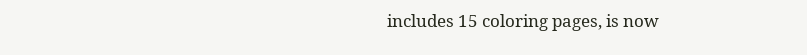includes 15 coloring pages, is now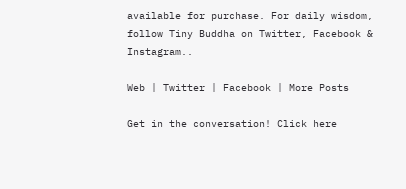available for purchase. For daily wisdom, follow Tiny Buddha on Twitter, Facebook & Instagram..

Web | Twitter | Facebook | More Posts

Get in the conversation! Click here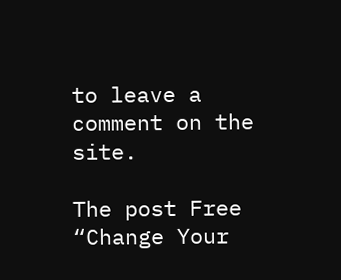to leave a comment on the site.

The post Free “Change Your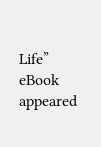Life” eBook appeared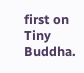first on Tiny Buddha.